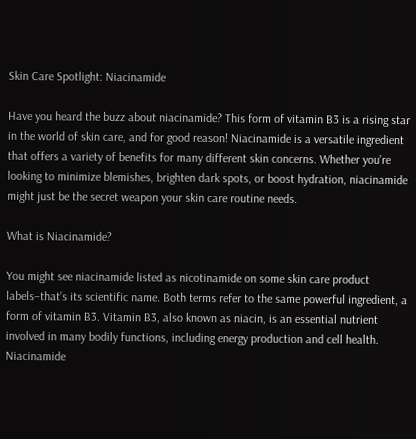Skin Care Spotlight: Niacinamide

Have you heard the buzz about niacinamide? This form of vitamin B3 is a rising star in the world of skin care, and for good reason! Niacinamide is a versatile ingredient that offers a variety of benefits for many different skin concerns. Whether you’re looking to minimize blemishes, brighten dark spots, or boost hydration, niacinamide might just be the secret weapon your skin care routine needs.

What is Niacinamide?

You might see niacinamide listed as nicotinamide on some skin care product labels–that’s its scientific name. Both terms refer to the same powerful ingredient, a form of vitamin B3. Vitamin B3, also known as niacin, is an essential nutrient involved in many bodily functions, including energy production and cell health. Niacinamide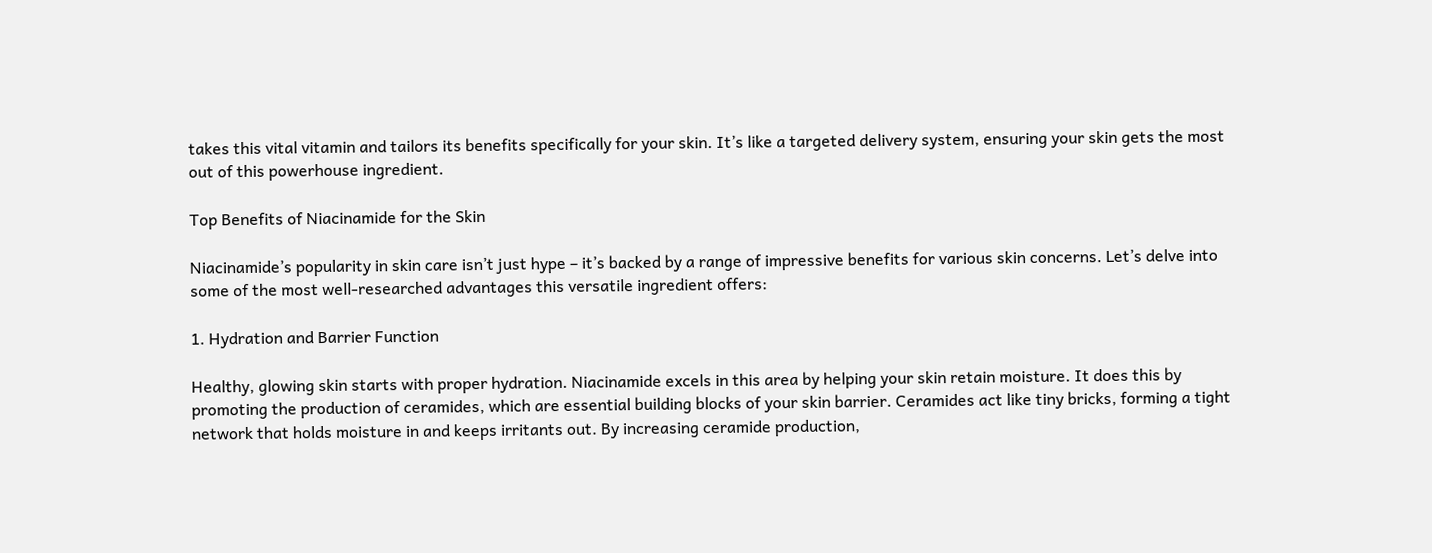takes this vital vitamin and tailors its benefits specifically for your skin. It’s like a targeted delivery system, ensuring your skin gets the most out of this powerhouse ingredient.

Top Benefits of Niacinamide for the Skin

Niacinamide’s popularity in skin care isn’t just hype – it’s backed by a range of impressive benefits for various skin concerns. Let’s delve into some of the most well-researched advantages this versatile ingredient offers:

1. Hydration and Barrier Function

Healthy, glowing skin starts with proper hydration. Niacinamide excels in this area by helping your skin retain moisture. It does this by promoting the production of ceramides, which are essential building blocks of your skin barrier. Ceramides act like tiny bricks, forming a tight network that holds moisture in and keeps irritants out. By increasing ceramide production,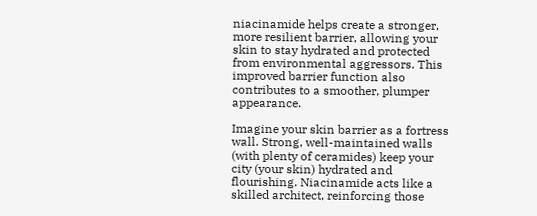niacinamide helps create a stronger, more resilient barrier, allowing your skin to stay hydrated and protected from environmental aggressors. This improved barrier function also contributes to a smoother, plumper appearance.

Imagine your skin barrier as a fortress wall. Strong, well-maintained walls (with plenty of ceramides) keep your city (your skin) hydrated and flourishing. Niacinamide acts like a skilled architect, reinforcing those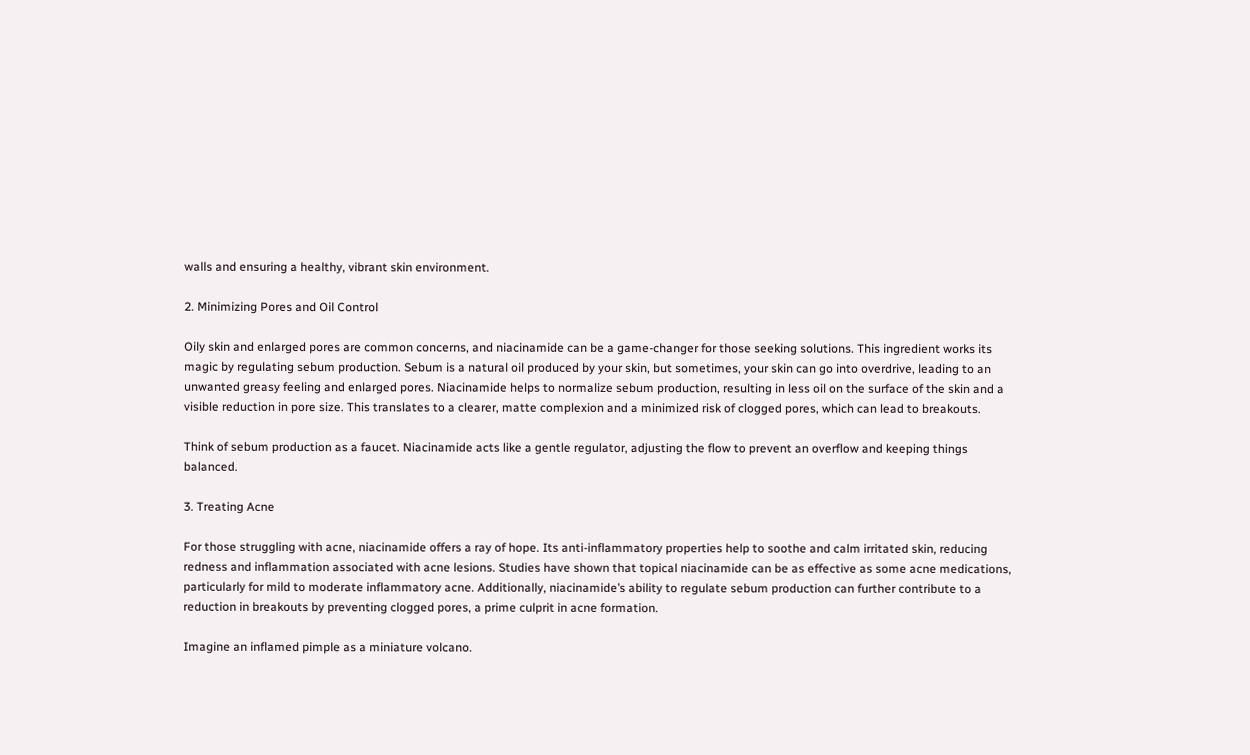walls and ensuring a healthy, vibrant skin environment.

2. Minimizing Pores and Oil Control

Oily skin and enlarged pores are common concerns, and niacinamide can be a game-changer for those seeking solutions. This ingredient works its magic by regulating sebum production. Sebum is a natural oil produced by your skin, but sometimes, your skin can go into overdrive, leading to an unwanted greasy feeling and enlarged pores. Niacinamide helps to normalize sebum production, resulting in less oil on the surface of the skin and a visible reduction in pore size. This translates to a clearer, matte complexion and a minimized risk of clogged pores, which can lead to breakouts.

Think of sebum production as a faucet. Niacinamide acts like a gentle regulator, adjusting the flow to prevent an overflow and keeping things balanced.

3. Treating Acne

For those struggling with acne, niacinamide offers a ray of hope. Its anti-inflammatory properties help to soothe and calm irritated skin, reducing redness and inflammation associated with acne lesions. Studies have shown that topical niacinamide can be as effective as some acne medications, particularly for mild to moderate inflammatory acne. Additionally, niacinamide’s ability to regulate sebum production can further contribute to a reduction in breakouts by preventing clogged pores, a prime culprit in acne formation.

Imagine an inflamed pimple as a miniature volcano.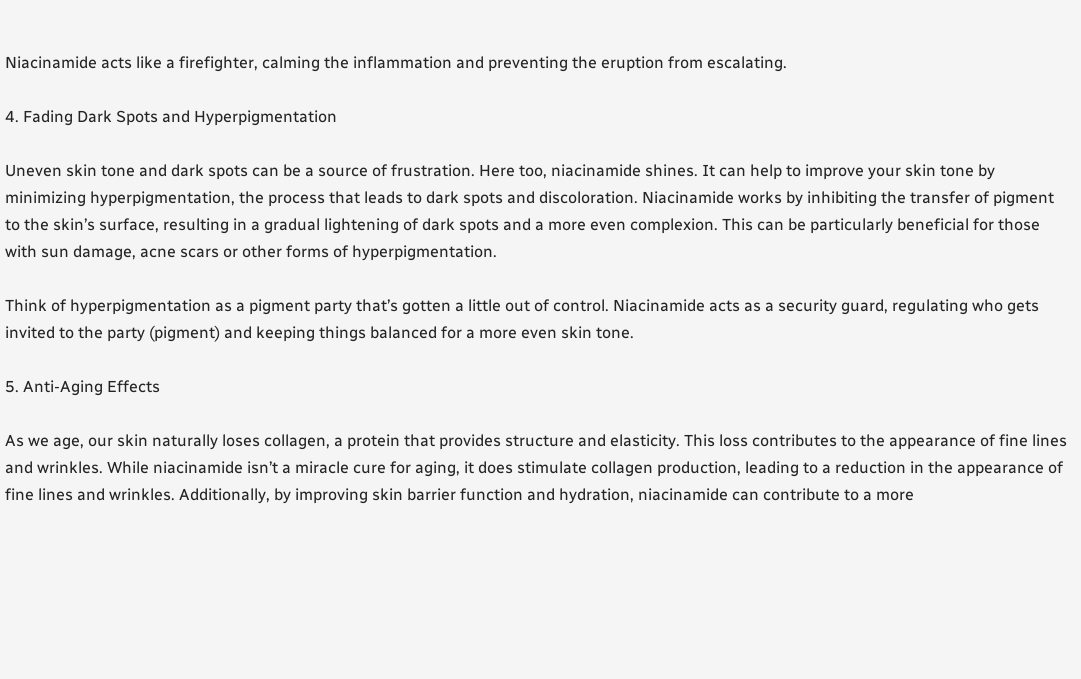Niacinamide acts like a firefighter, calming the inflammation and preventing the eruption from escalating.

4. Fading Dark Spots and Hyperpigmentation

Uneven skin tone and dark spots can be a source of frustration. Here too, niacinamide shines. It can help to improve your skin tone by minimizing hyperpigmentation, the process that leads to dark spots and discoloration. Niacinamide works by inhibiting the transfer of pigment to the skin’s surface, resulting in a gradual lightening of dark spots and a more even complexion. This can be particularly beneficial for those with sun damage, acne scars or other forms of hyperpigmentation.

Think of hyperpigmentation as a pigment party that’s gotten a little out of control. Niacinamide acts as a security guard, regulating who gets invited to the party (pigment) and keeping things balanced for a more even skin tone.

5. Anti-Aging Effects

As we age, our skin naturally loses collagen, a protein that provides structure and elasticity. This loss contributes to the appearance of fine lines and wrinkles. While niacinamide isn’t a miracle cure for aging, it does stimulate collagen production, leading to a reduction in the appearance of fine lines and wrinkles. Additionally, by improving skin barrier function and hydration, niacinamide can contribute to a more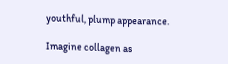youthful, plump appearance.

Imagine collagen as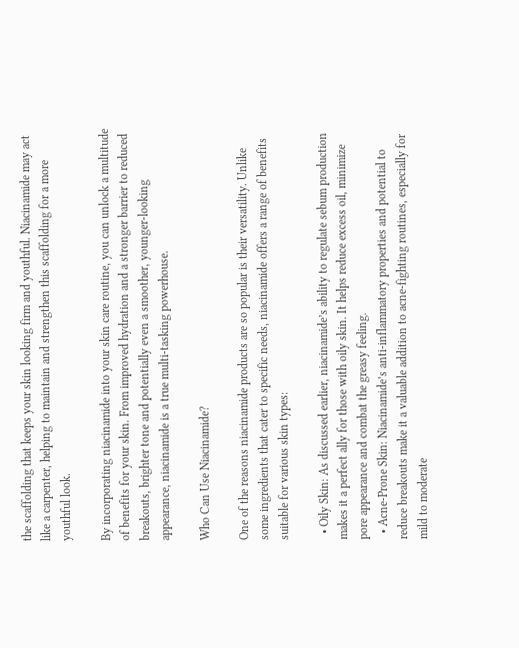the scaffolding that keeps your skin looking firm and youthful. Niacinamide may act like a carpenter, helping to maintain and strengthen this scaffolding for a more youthful look.

By incorporating niacinamide into your skin care routine, you can unlock a multitude of benefits for your skin. From improved hydration and a stronger barrier to reduced breakouts, brighter tone and potentially even a smoother, younger-looking appearance, niacinamide is a true multi-tasking powerhouse.

Who Can Use Niacinamide?

One of the reasons niacinamide products are so popular is their versatility. Unlike some ingredients that cater to specific needs, niacinamide offers a range of benefits suitable for various skin types:

  • Oily Skin: As discussed earlier, niacinamide’s ability to regulate sebum production makes it a perfect ally for those with oily skin. It helps reduce excess oil, minimize pore appearance and combat the greasy feeling.
  • Acne-Prone Skin: Niacinamide’s anti-inflammatory properties and potential to reduce breakouts make it a valuable addition to acne-fighting routines, especially for mild to moderate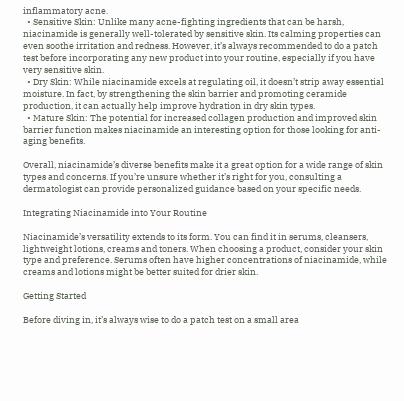inflammatory acne.
  • Sensitive Skin: Unlike many acne-fighting ingredients that can be harsh, niacinamide is generally well-tolerated by sensitive skin. Its calming properties can even soothe irritation and redness. However, it’s always recommended to do a patch test before incorporating any new product into your routine, especially if you have very sensitive skin.
  • Dry Skin: While niacinamide excels at regulating oil, it doesn’t strip away essential moisture. In fact, by strengthening the skin barrier and promoting ceramide production, it can actually help improve hydration in dry skin types.
  • Mature Skin: The potential for increased collagen production and improved skin barrier function makes niacinamide an interesting option for those looking for anti-aging benefits.

Overall, niacinamide’s diverse benefits make it a great option for a wide range of skin types and concerns. If you’re unsure whether it’s right for you, consulting a dermatologist can provide personalized guidance based on your specific needs.

Integrating Niacinamide into Your Routine

Niacinamide’s versatility extends to its form. You can find it in serums, cleansers, lightweight lotions, creams and toners. When choosing a product, consider your skin type and preference. Serums often have higher concentrations of niacinamide, while creams and lotions might be better suited for drier skin.

Getting Started

Before diving in, it’s always wise to do a patch test on a small area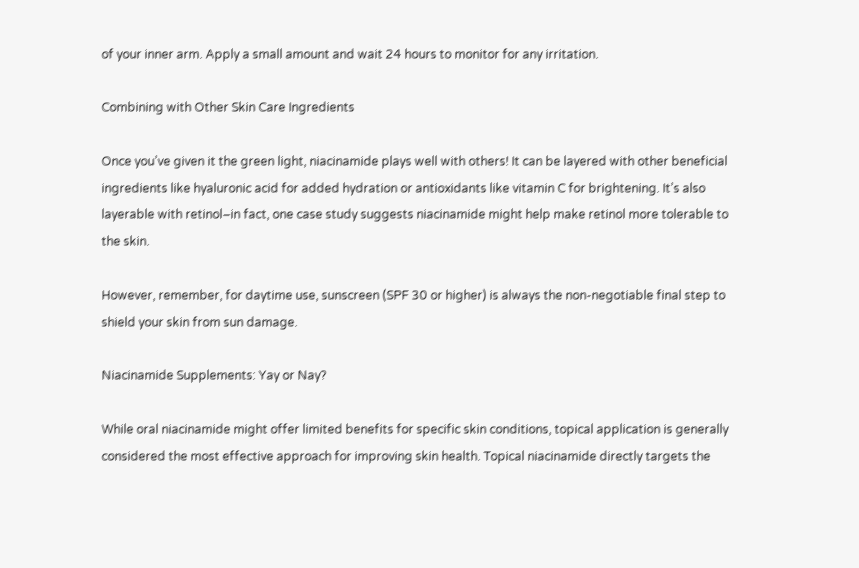of your inner arm. Apply a small amount and wait 24 hours to monitor for any irritation.

Combining with Other Skin Care Ingredients

Once you’ve given it the green light, niacinamide plays well with others! It can be layered with other beneficial ingredients like hyaluronic acid for added hydration or antioxidants like vitamin C for brightening. It’s also layerable with retinol–in fact, one case study suggests niacinamide might help make retinol more tolerable to the skin.

However, remember, for daytime use, sunscreen (SPF 30 or higher) is always the non-negotiable final step to shield your skin from sun damage.

Niacinamide Supplements: Yay or Nay?

While oral niacinamide might offer limited benefits for specific skin conditions, topical application is generally considered the most effective approach for improving skin health. Topical niacinamide directly targets the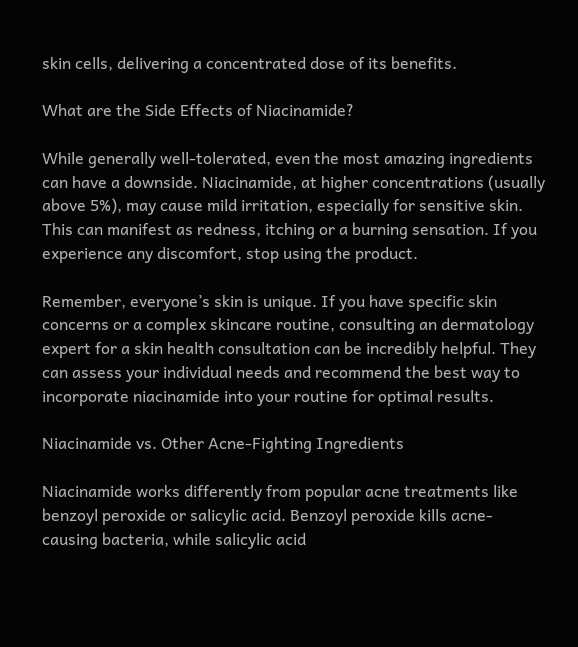skin cells, delivering a concentrated dose of its benefits.

What are the Side Effects of Niacinamide?

While generally well-tolerated, even the most amazing ingredients can have a downside. Niacinamide, at higher concentrations (usually above 5%), may cause mild irritation, especially for sensitive skin. This can manifest as redness, itching or a burning sensation. If you experience any discomfort, stop using the product.

Remember, everyone’s skin is unique. If you have specific skin concerns or a complex skincare routine, consulting an dermatology expert for a skin health consultation can be incredibly helpful. They can assess your individual needs and recommend the best way to incorporate niacinamide into your routine for optimal results.

Niacinamide vs. Other Acne-Fighting Ingredients

Niacinamide works differently from popular acne treatments like benzoyl peroxide or salicylic acid. Benzoyl peroxide kills acne-causing bacteria, while salicylic acid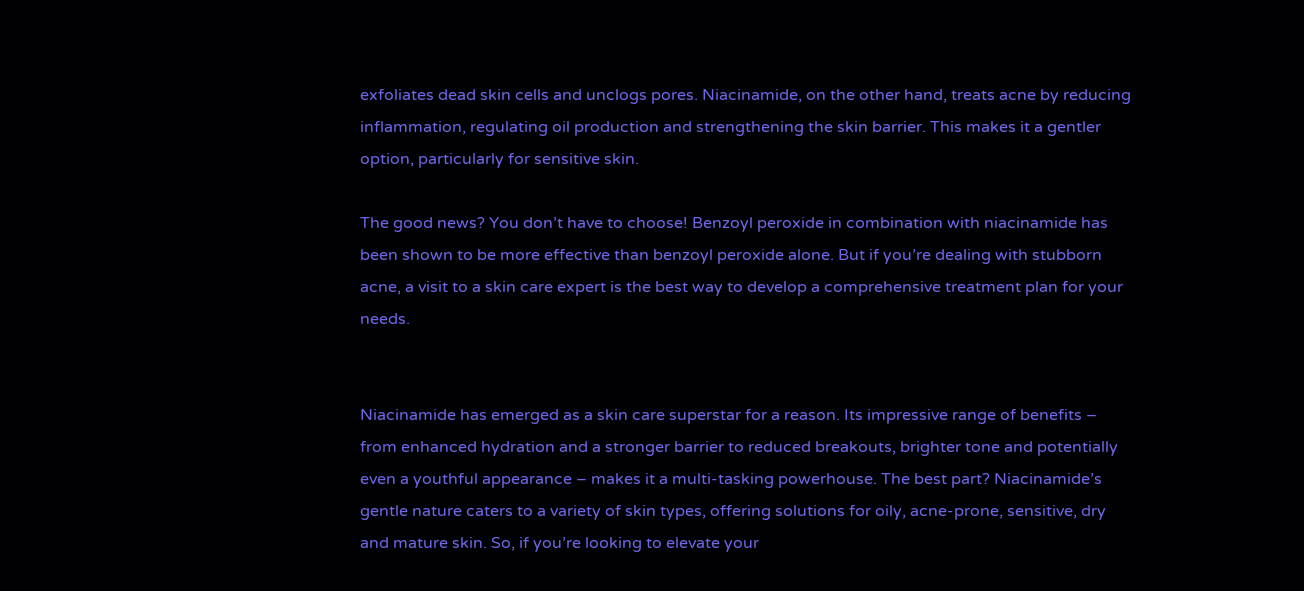exfoliates dead skin cells and unclogs pores. Niacinamide, on the other hand, treats acne by reducing inflammation, regulating oil production and strengthening the skin barrier. This makes it a gentler option, particularly for sensitive skin.

The good news? You don’t have to choose! Benzoyl peroxide in combination with niacinamide has been shown to be more effective than benzoyl peroxide alone. But if you’re dealing with stubborn acne, a visit to a skin care expert is the best way to develop a comprehensive treatment plan for your needs.


Niacinamide has emerged as a skin care superstar for a reason. Its impressive range of benefits – from enhanced hydration and a stronger barrier to reduced breakouts, brighter tone and potentially even a youthful appearance – makes it a multi-tasking powerhouse. The best part? Niacinamide’s gentle nature caters to a variety of skin types, offering solutions for oily, acne-prone, sensitive, dry and mature skin. So, if you’re looking to elevate your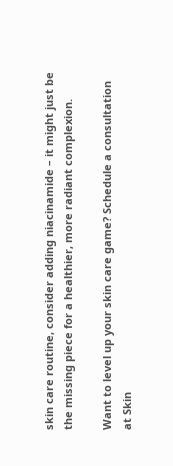skin care routine, consider adding niacinamide – it might just be the missing piece for a healthier, more radiant complexion.

Want to level up your skin care game? Schedule a consultation at Skin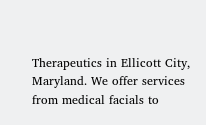Therapeutics in Ellicott City, Maryland. We offer services from medical facials to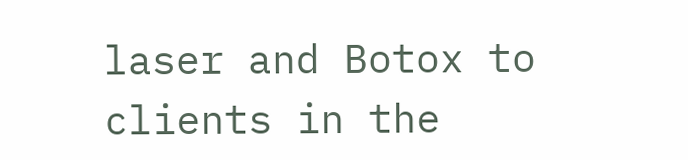laser and Botox to clients in the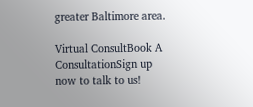greater Baltimore area.

Virtual ConsultBook A ConsultationSign up now to talk to us!